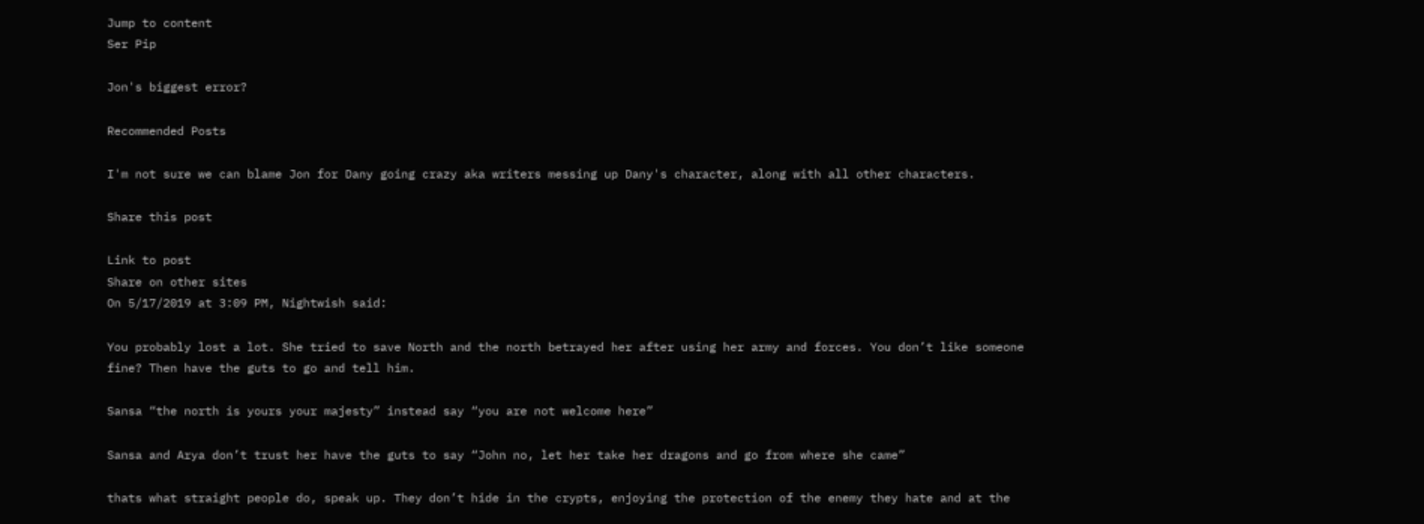Jump to content
Ser Pip

Jon's biggest error?

Recommended Posts

I'm not sure we can blame Jon for Dany going crazy aka writers messing up Dany's character, along with all other characters.

Share this post

Link to post
Share on other sites
On 5/17/2019 at 3:09 PM, Nightwish said:

You probably lost a lot. She tried to save North and the north betrayed her after using her army and forces. You don’t like someone fine? Then have the guts to go and tell him.

Sansa “the north is yours your majesty” instead say “you are not welcome here”

Sansa and Arya don’t trust her have the guts to say “John no, let her take her dragons and go from where she came”

thats what straight people do, speak up. They don’t hide in the crypts, enjoying the protection of the enemy they hate and at the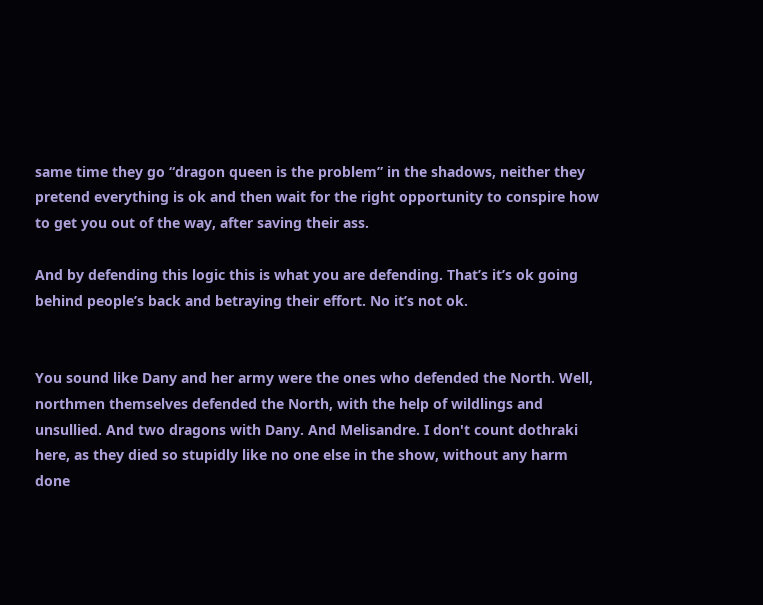same time they go “dragon queen is the problem” in the shadows, neither they pretend everything is ok and then wait for the right opportunity to conspire how to get you out of the way, after saving their ass.

And by defending this logic this is what you are defending. That’s it’s ok going behind people’s back and betraying their effort. No it’s not ok.


You sound like Dany and her army were the ones who defended the North. Well, northmen themselves defended the North, with the help of wildlings and unsullied. And two dragons with Dany. And Melisandre. I don't count dothraki here, as they died so stupidly like no one else in the show, without any harm done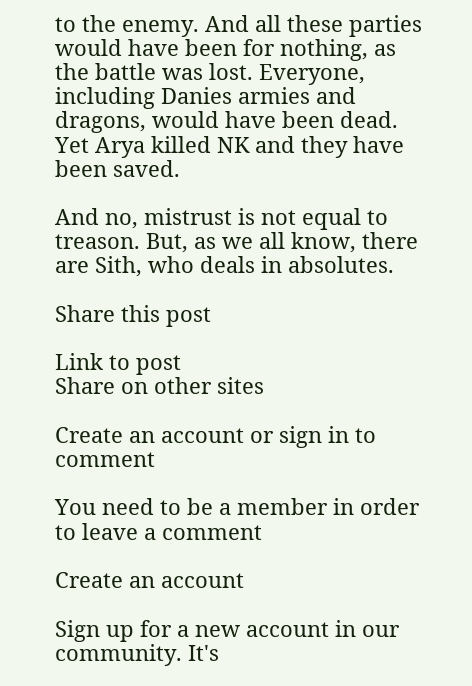to the enemy. And all these parties would have been for nothing, as the battle was lost. Everyone, including Danies armies and dragons, would have been dead. Yet Arya killed NK and they have been saved.

And no, mistrust is not equal to treason. But, as we all know, there are Sith, who deals in absolutes.

Share this post

Link to post
Share on other sites

Create an account or sign in to comment

You need to be a member in order to leave a comment

Create an account

Sign up for a new account in our community. It's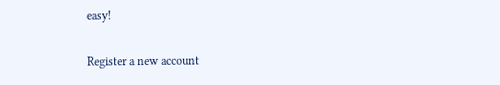easy!

Register a new account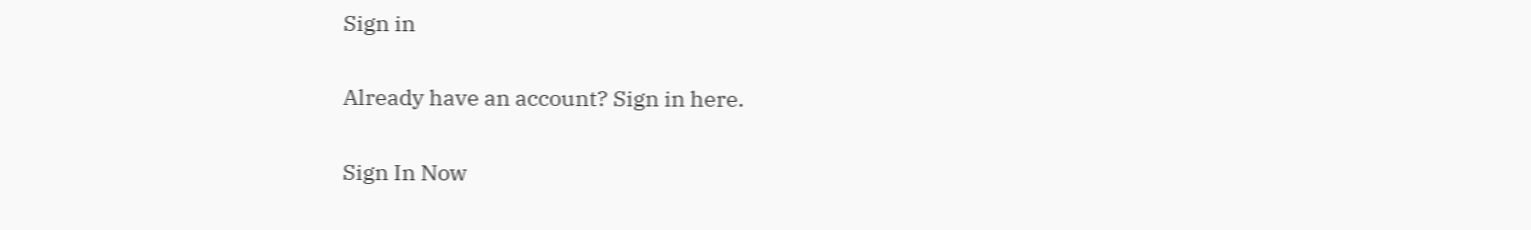Sign in

Already have an account? Sign in here.

Sign In Now